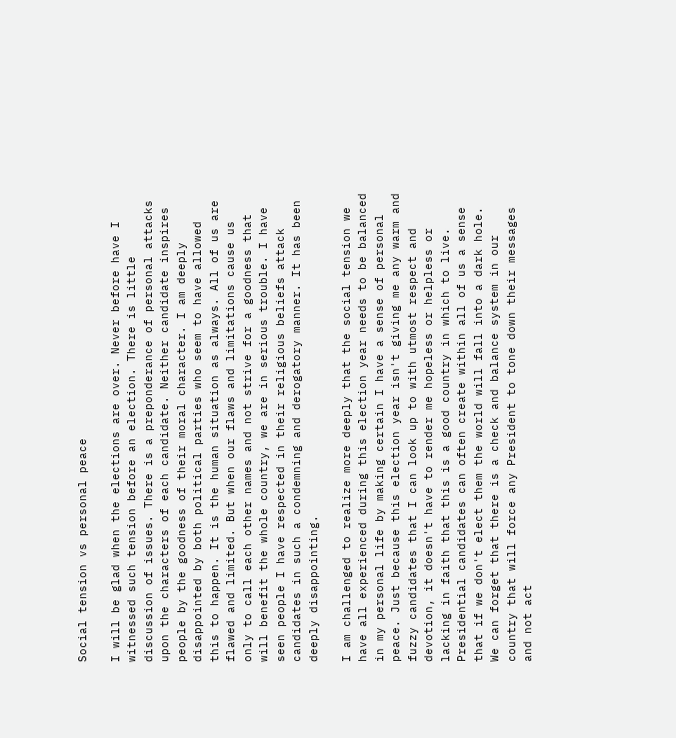Social tension vs personal peace

I will be glad when the elections are over. Never before have I witnessed such tension before an election. There is little discussion of issues. There is a preponderance of personal attacks upon the characters of each candidate. Neither candidate inspires people by the goodness of their moral character. I am deeply disappointed by both political parties who seem to have allowed this to happen. It is the human situation as always. All of us are flawed and limited. But when our flaws and limitations cause us only to call each other names and not strive for a goodness that will benefit the whole country, we are in serious trouble. I have seen people I have respected in their religious beliefs attack candidates in such a condemning and derogatory manner. It has been deeply disappointing.

I am challenged to realize more deeply that the social tension we have all experienced during this election year needs to be balanced in my personal life by making certain I have a sense of personal peace. Just because this election year isn't giving me any warm and fuzzy candidates that I can look up to with utmost respect and devotion, it doesn't have to render me hopeless or helpless or lacking in faith that this is a good country in which to live. Presidential candidates can often create within all of us a sense that if we don't elect them the world will fall into a dark hole. We can forget that there is a check and balance system in our country that will force any President to tone down their messages and not act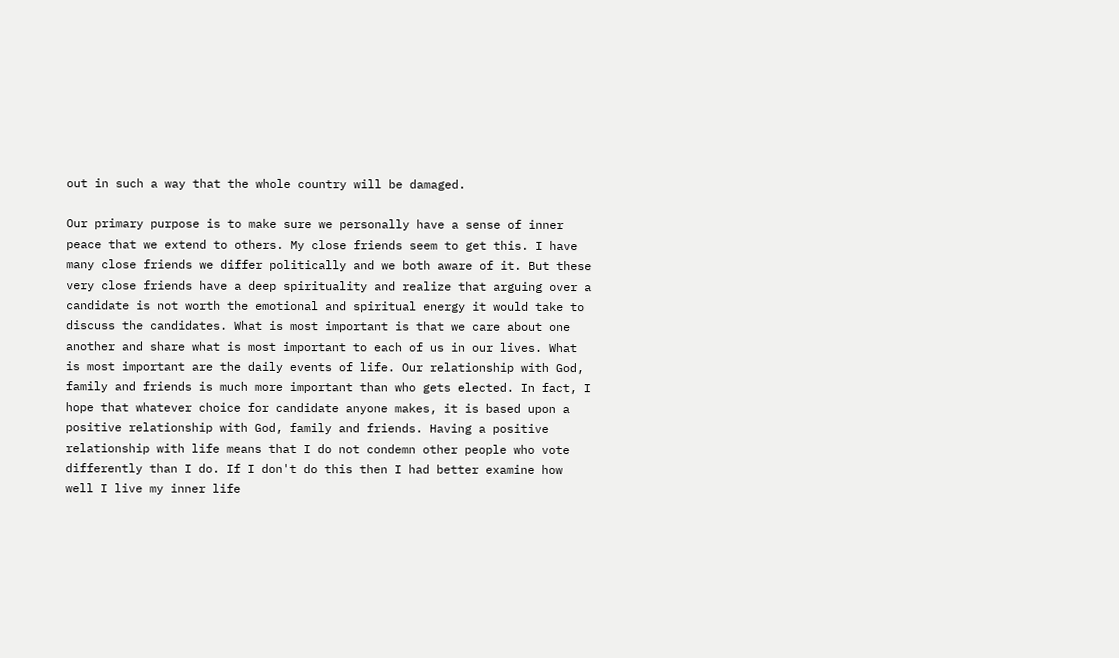out in such a way that the whole country will be damaged.

Our primary purpose is to make sure we personally have a sense of inner peace that we extend to others. My close friends seem to get this. I have many close friends we differ politically and we both aware of it. But these very close friends have a deep spirituality and realize that arguing over a candidate is not worth the emotional and spiritual energy it would take to discuss the candidates. What is most important is that we care about one another and share what is most important to each of us in our lives. What is most important are the daily events of life. Our relationship with God, family and friends is much more important than who gets elected. In fact, I hope that whatever choice for candidate anyone makes, it is based upon a positive relationship with God, family and friends. Having a positive relationship with life means that I do not condemn other people who vote differently than I do. If I don't do this then I had better examine how well I live my inner life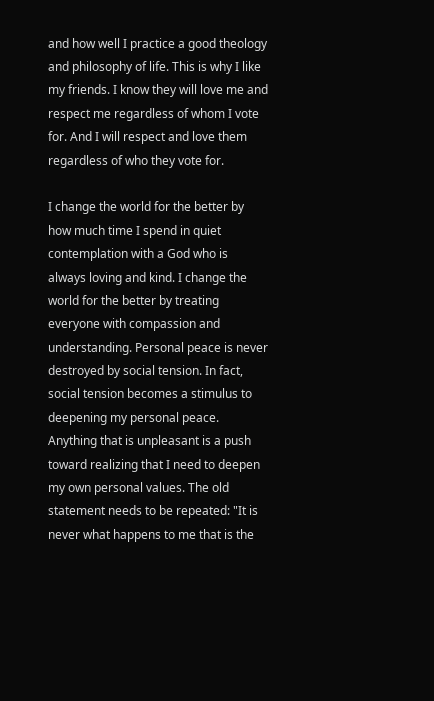and how well I practice a good theology and philosophy of life. This is why I like my friends. I know they will love me and respect me regardless of whom I vote for. And I will respect and love them regardless of who they vote for.

I change the world for the better by how much time I spend in quiet contemplation with a God who is always loving and kind. I change the world for the better by treating everyone with compassion and understanding. Personal peace is never destroyed by social tension. In fact, social tension becomes a stimulus to deepening my personal peace. Anything that is unpleasant is a push toward realizing that I need to deepen my own personal values. The old statement needs to be repeated: "It is never what happens to me that is the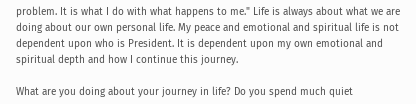problem. It is what I do with what happens to me." Life is always about what we are doing about our own personal life. My peace and emotional and spiritual life is not dependent upon who is President. It is dependent upon my own emotional and spiritual depth and how I continue this journey.

What are you doing about your journey in life? Do you spend much quiet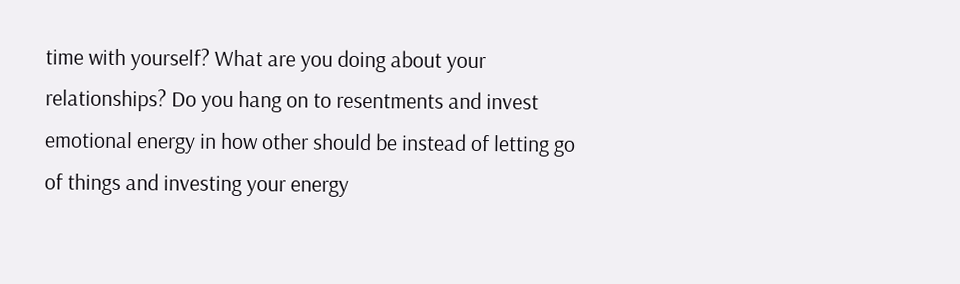time with yourself? What are you doing about your relationships? Do you hang on to resentments and invest emotional energy in how other should be instead of letting go of things and investing your energy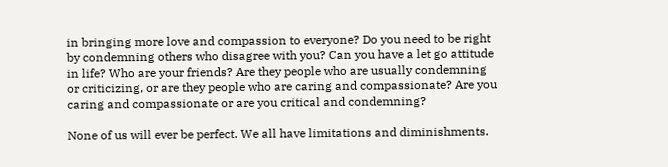in bringing more love and compassion to everyone? Do you need to be right by condemning others who disagree with you? Can you have a let go attitude in life? Who are your friends? Are they people who are usually condemning or criticizing, or are they people who are caring and compassionate? Are you caring and compassionate or are you critical and condemning?

None of us will ever be perfect. We all have limitations and diminishments.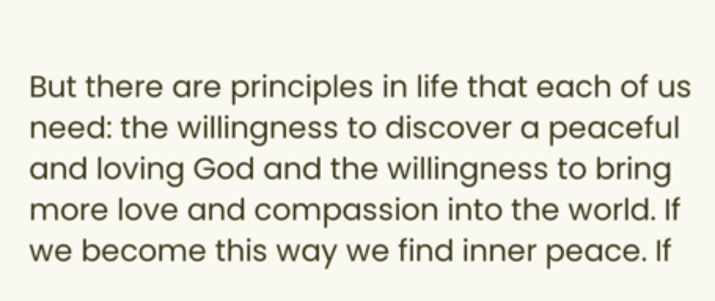But there are principles in life that each of us need: the willingness to discover a peaceful and loving God and the willingness to bring more love and compassion into the world. If we become this way we find inner peace. If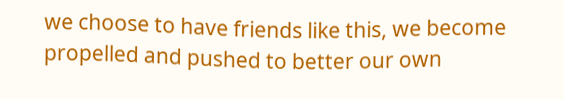we choose to have friends like this, we become propelled and pushed to better our own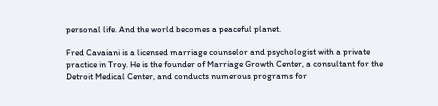personal life. And the world becomes a peaceful planet.

Fred Cavaiani is a licensed marriage counselor and psychologist with a private practice in Troy. He is the founder of Marriage Growth Center, a consultant for the Detroit Medical Center, and conducts numerous programs for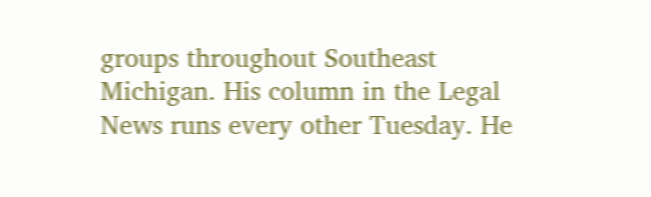groups throughout Southeast Michigan. His column in the Legal News runs every other Tuesday. He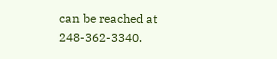can be reached at 248-362-3340.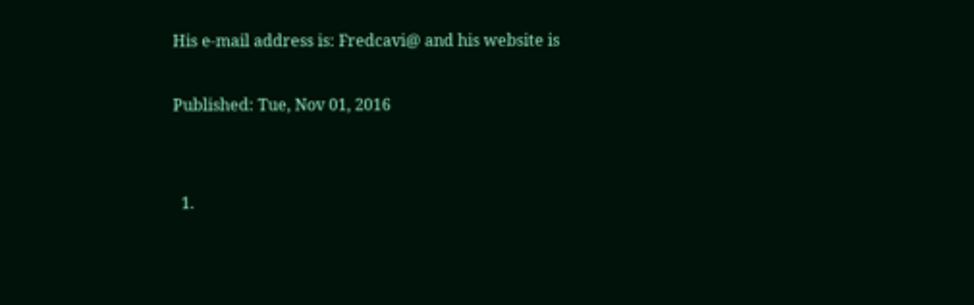His e-mail address is: Fredcavi@ and his website is

Published: Tue, Nov 01, 2016


  1.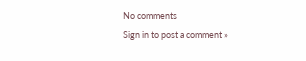No comments
Sign in to post a comment »